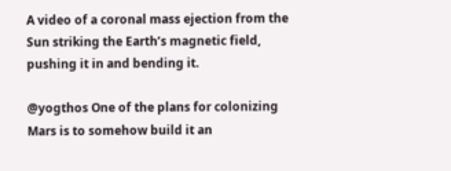A video of a coronal mass ejection from the Sun striking the Earth’s magnetic field, pushing it in and bending it.

@yogthos One of the plans for colonizing Mars is to somehow build it an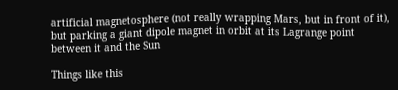artificial magnetosphere (not really wrapping Mars, but in front of it), but parking a giant dipole magnet in orbit at its Lagrange point between it and the Sun

Things like this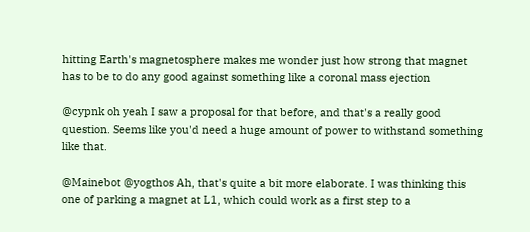hitting Earth's magnetosphere makes me wonder just how strong that magnet has to be to do any good against something like a coronal mass ejection

@cypnk oh yeah I saw a proposal for that before, and that's a really good question. Seems like you'd need a huge amount of power to withstand something like that.

@Mainebot @yogthos Ah, that's quite a bit more elaborate. I was thinking this one of parking a magnet at L1, which could work as a first step to a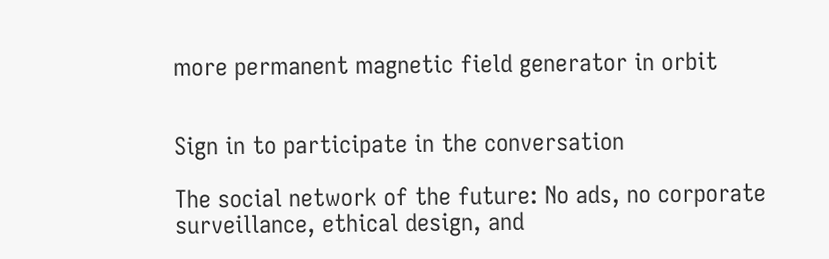more permanent magnetic field generator in orbit


Sign in to participate in the conversation

The social network of the future: No ads, no corporate surveillance, ethical design, and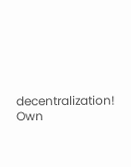decentralization! Own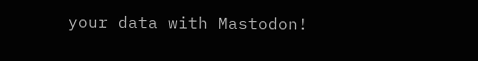your data with Mastodon!